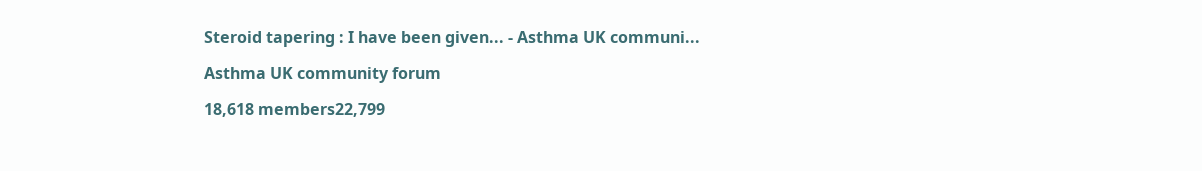Steroid tapering : I have been given... - Asthma UK communi...

Asthma UK community forum

18,618 members22,799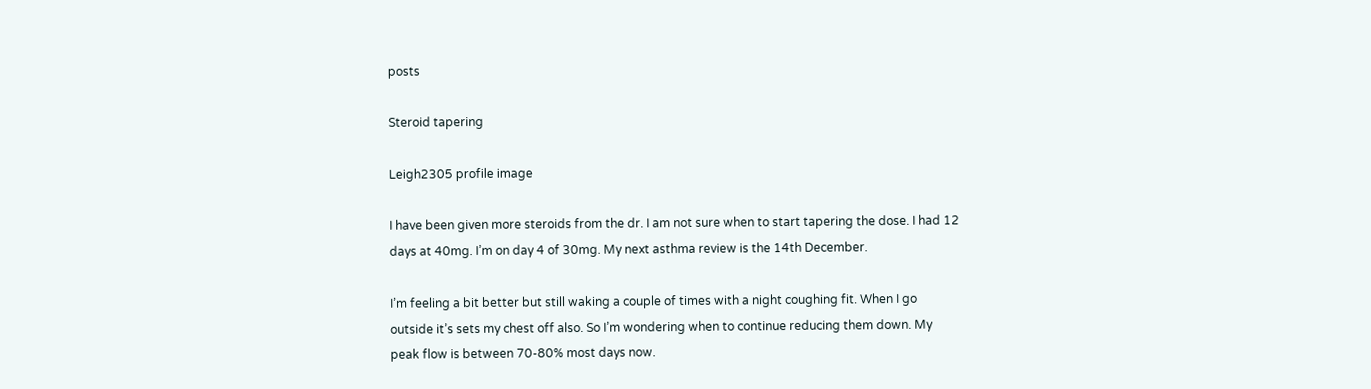posts

Steroid tapering

Leigh2305 profile image

I have been given more steroids from the dr. I am not sure when to start tapering the dose. I had 12 days at 40mg. I’m on day 4 of 30mg. My next asthma review is the 14th December.

I’m feeling a bit better but still waking a couple of times with a night coughing fit. When I go outside it’s sets my chest off also. So I’m wondering when to continue reducing them down. My peak flow is between 70-80% most days now.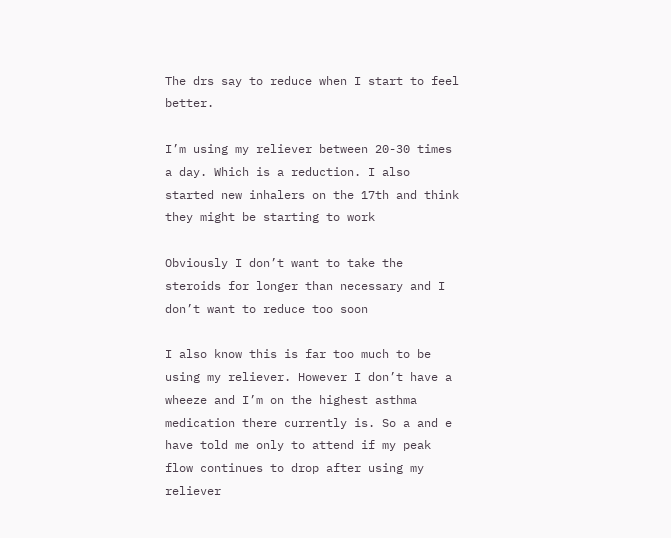The drs say to reduce when I start to feel better.

I’m using my reliever between 20-30 times a day. Which is a reduction. I also started new inhalers on the 17th and think they might be starting to work

Obviously I don’t want to take the steroids for longer than necessary and I don’t want to reduce too soon

I also know this is far too much to be using my reliever. However I don’t have a wheeze and I’m on the highest asthma medication there currently is. So a and e have told me only to attend if my peak flow continues to drop after using my reliever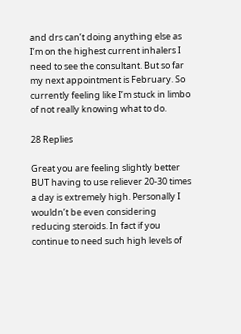and drs can’t doing anything else as I’m on the highest current inhalers I need to see the consultant. But so far my next appointment is February. So currently feeling like I’m stuck in limbo of not really knowing what to do.

28 Replies

Great you are feeling slightly better BUT having to use reliever 20-30 times a day is extremely high. Personally I wouldn’t be even considering reducing steroids. In fact if you continue to need such high levels of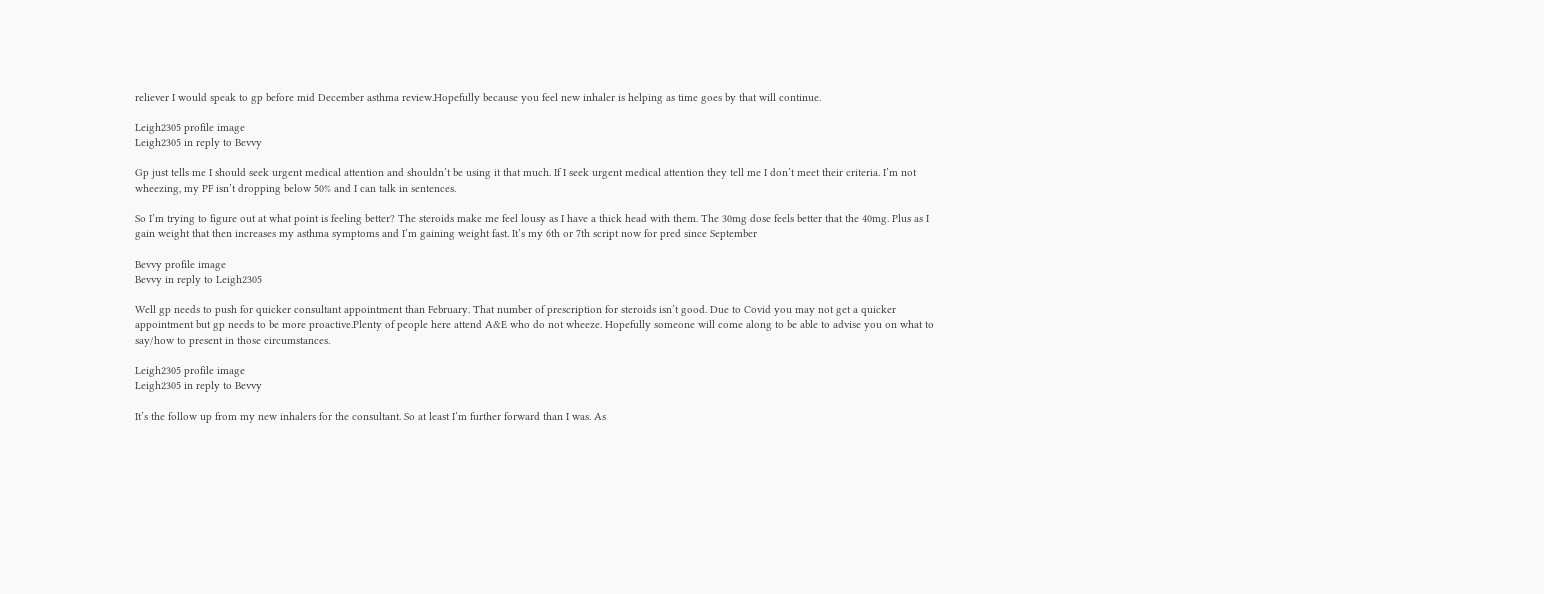reliever I would speak to gp before mid December asthma review.Hopefully because you feel new inhaler is helping as time goes by that will continue.

Leigh2305 profile image
Leigh2305 in reply to Bevvy

Gp just tells me I should seek urgent medical attention and shouldn’t be using it that much. If I seek urgent medical attention they tell me I don’t meet their criteria. I’m not wheezing, my PF isn’t dropping below 50% and I can talk in sentences.

So I’m trying to figure out at what point is feeling better? The steroids make me feel lousy as I have a thick head with them. The 30mg dose feels better that the 40mg. Plus as I gain weight that then increases my asthma symptoms and I’m gaining weight fast. It’s my 6th or 7th script now for pred since September

Bevvy profile image
Bevvy in reply to Leigh2305

Well gp needs to push for quicker consultant appointment than February. That number of prescription for steroids isn’t good. Due to Covid you may not get a quicker appointment but gp needs to be more proactive.Plenty of people here attend A&E who do not wheeze. Hopefully someone will come along to be able to advise you on what to say/how to present in those circumstances.

Leigh2305 profile image
Leigh2305 in reply to Bevvy

It’s the follow up from my new inhalers for the consultant. So at least I’m further forward than I was. As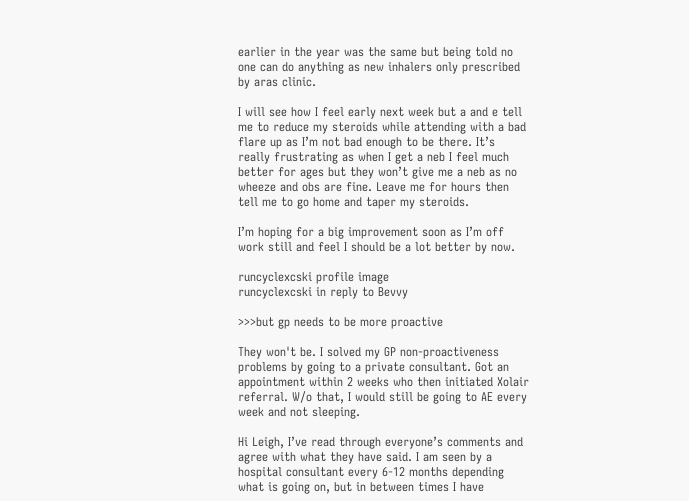earlier in the year was the same but being told no one can do anything as new inhalers only prescribed by aras clinic.

I will see how I feel early next week but a and e tell me to reduce my steroids while attending with a bad flare up as I’m not bad enough to be there. It’s really frustrating as when I get a neb I feel much better for ages but they won’t give me a neb as no wheeze and obs are fine. Leave me for hours then tell me to go home and taper my steroids.

I’m hoping for a big improvement soon as I’m off work still and feel I should be a lot better by now.

runcyclexcski profile image
runcyclexcski in reply to Bevvy

>>>but gp needs to be more proactive

They won't be. I solved my GP non-proactiveness problems by going to a private consultant. Got an appointment within 2 weeks who then initiated Xolair referral. W/o that, I would still be going to AE every week and not sleeping.

Hi Leigh, I’ve read through everyone’s comments and agree with what they have said. I am seen by a hospital consultant every 6-12 months depending what is going on, but in between times I have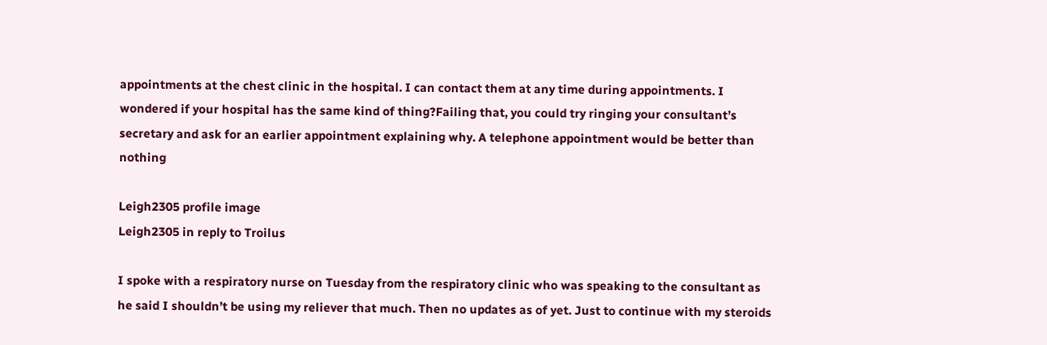appointments at the chest clinic in the hospital. I can contact them at any time during appointments. I wondered if your hospital has the same kind of thing?Failing that, you could try ringing your consultant’s secretary and ask for an earlier appointment explaining why. A telephone appointment would be better than nothing

Leigh2305 profile image
Leigh2305 in reply to Troilus

I spoke with a respiratory nurse on Tuesday from the respiratory clinic who was speaking to the consultant as he said I shouldn’t be using my reliever that much. Then no updates as of yet. Just to continue with my steroids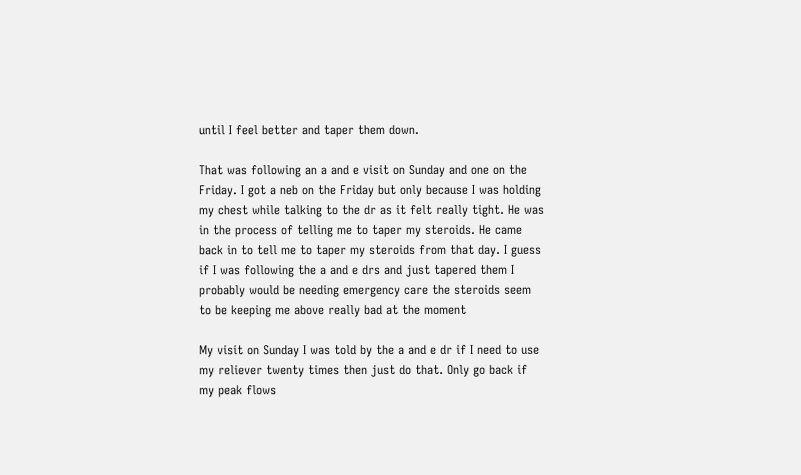until I feel better and taper them down.

That was following an a and e visit on Sunday and one on the Friday. I got a neb on the Friday but only because I was holding my chest while talking to the dr as it felt really tight. He was in the process of telling me to taper my steroids. He came back in to tell me to taper my steroids from that day. I guess if I was following the a and e drs and just tapered them I probably would be needing emergency care the steroids seem to be keeping me above really bad at the moment

My visit on Sunday I was told by the a and e dr if I need to use my reliever twenty times then just do that. Only go back if my peak flows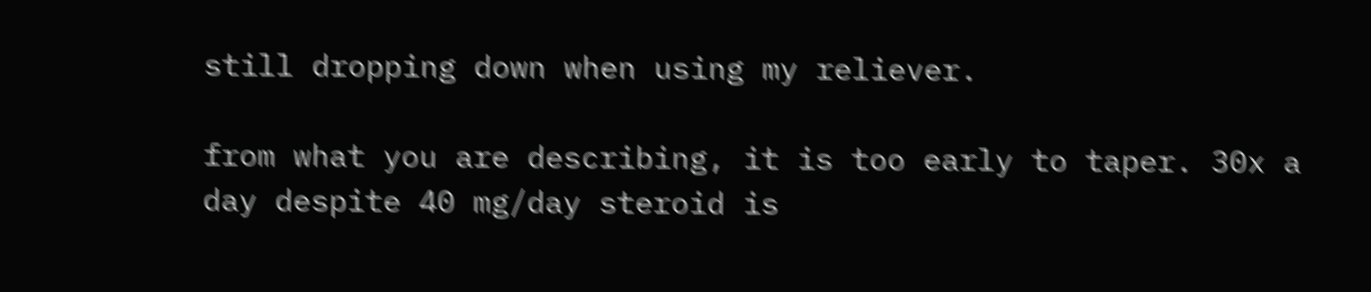still dropping down when using my reliever.

from what you are describing, it is too early to taper. 30x a day despite 40 mg/day steroid is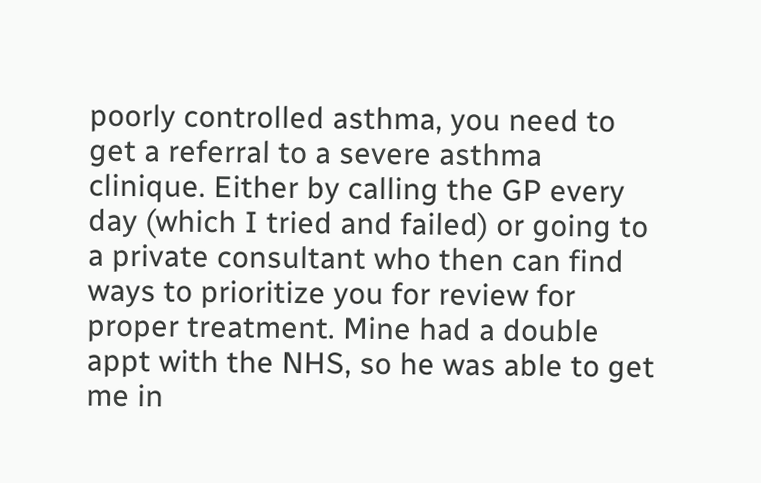poorly controlled asthma, you need to get a referral to a severe asthma clinique. Either by calling the GP every day (which I tried and failed) or going to a private consultant who then can find ways to prioritize you for review for proper treatment. Mine had a double appt with the NHS, so he was able to get me in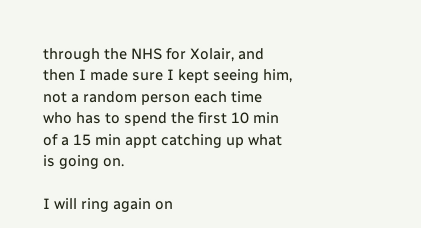through the NHS for Xolair, and then I made sure I kept seeing him, not a random person each time who has to spend the first 10 min of a 15 min appt catching up what is going on.

I will ring again on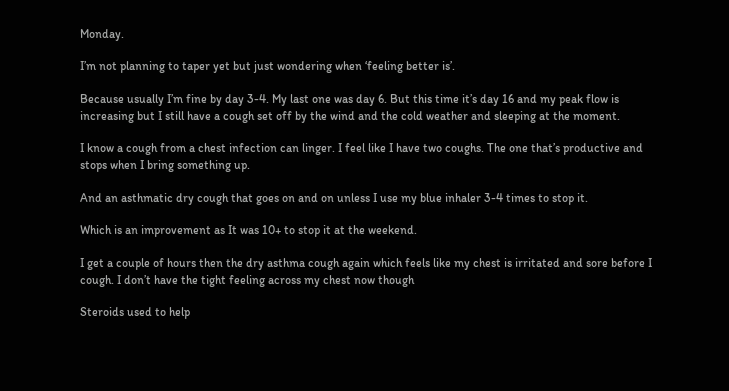Monday.

I’m not planning to taper yet but just wondering when ‘feeling better is’.

Because usually I’m fine by day 3-4. My last one was day 6. But this time it’s day 16 and my peak flow is increasing but I still have a cough set off by the wind and the cold weather and sleeping at the moment.

I know a cough from a chest infection can linger. I feel like I have two coughs. The one that’s productive and stops when I bring something up.

And an asthmatic dry cough that goes on and on unless I use my blue inhaler 3-4 times to stop it.

Which is an improvement as It was 10+ to stop it at the weekend.

I get a couple of hours then the dry asthma cough again which feels like my chest is irritated and sore before I cough. I don’t have the tight feeling across my chest now though

Steroids used to help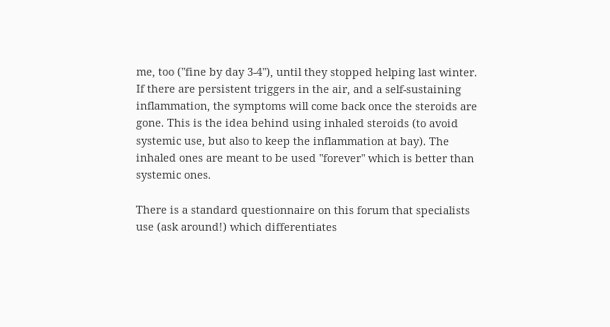me, too ("fine by day 3-4"), until they stopped helping last winter. If there are persistent triggers in the air, and a self-sustaining inflammation, the symptoms will come back once the steroids are gone. This is the idea behind using inhaled steroids (to avoid systemic use, but also to keep the inflammation at bay). The inhaled ones are meant to be used "forever" which is better than systemic ones.

There is a standard questionnaire on this forum that specialists use (ask around!) which differentiates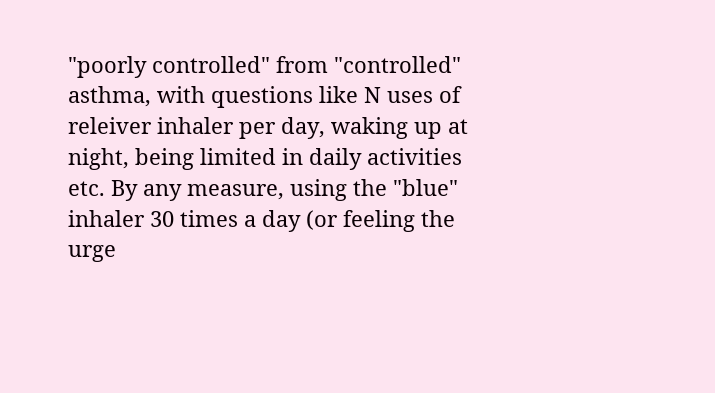"poorly controlled" from "controlled" asthma, with questions like N uses of releiver inhaler per day, waking up at night, being limited in daily activities etc. By any measure, using the "blue" inhaler 30 times a day (or feeling the urge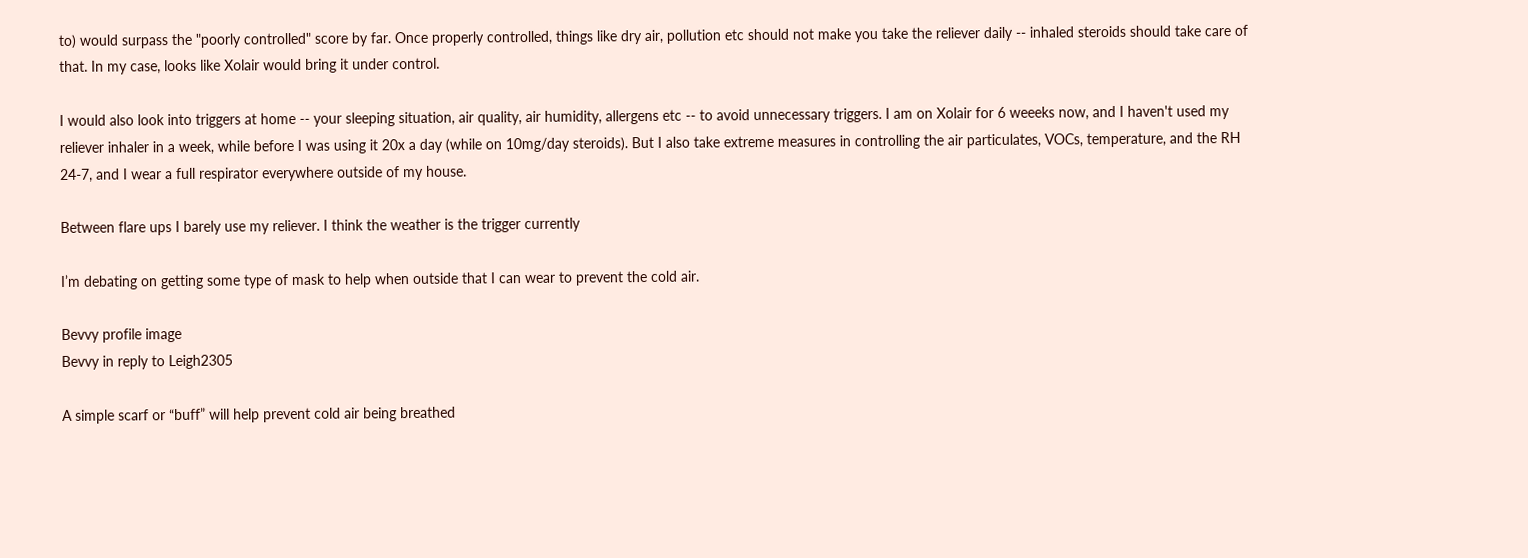to) would surpass the "poorly controlled" score by far. Once properly controlled, things like dry air, pollution etc should not make you take the reliever daily -- inhaled steroids should take care of that. In my case, looks like Xolair would bring it under control.

I would also look into triggers at home -- your sleeping situation, air quality, air humidity, allergens etc -- to avoid unnecessary triggers. I am on Xolair for 6 weeeks now, and I haven't used my reliever inhaler in a week, while before I was using it 20x a day (while on 10mg/day steroids). But I also take extreme measures in controlling the air particulates, VOCs, temperature, and the RH 24-7, and I wear a full respirator everywhere outside of my house.

Between flare ups I barely use my reliever. I think the weather is the trigger currently

I’m debating on getting some type of mask to help when outside that I can wear to prevent the cold air.

Bevvy profile image
Bevvy in reply to Leigh2305

A simple scarf or “buff” will help prevent cold air being breathed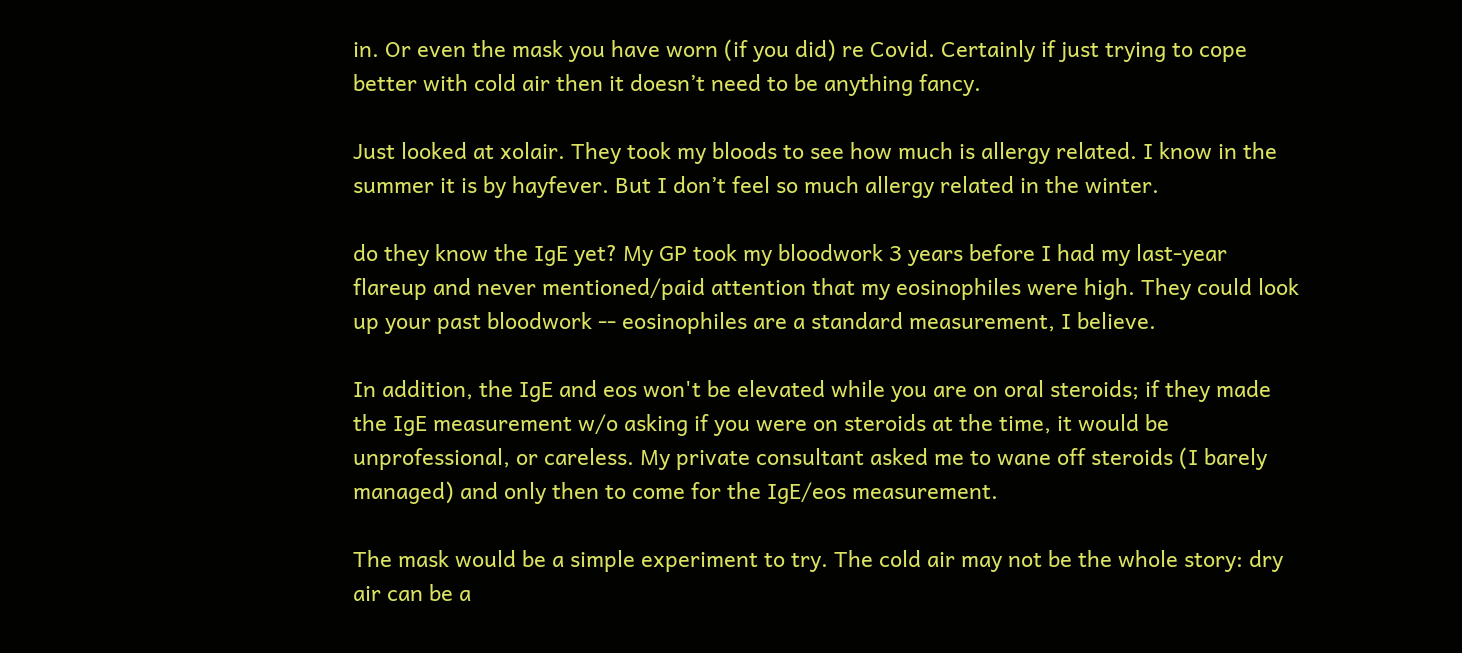in. Or even the mask you have worn (if you did) re Covid. Certainly if just trying to cope better with cold air then it doesn’t need to be anything fancy.

Just looked at xolair. They took my bloods to see how much is allergy related. I know in the summer it is by hayfever. But I don’t feel so much allergy related in the winter.

do they know the IgE yet? My GP took my bloodwork 3 years before I had my last-year flareup and never mentioned/paid attention that my eosinophiles were high. They could look up your past bloodwork -- eosinophiles are a standard measurement, I believe.

In addition, the IgE and eos won't be elevated while you are on oral steroids; if they made the IgE measurement w/o asking if you were on steroids at the time, it would be unprofessional, or careless. My private consultant asked me to wane off steroids (I barely managed) and only then to come for the IgE/eos measurement.

The mask would be a simple experiment to try. The cold air may not be the whole story: dry air can be a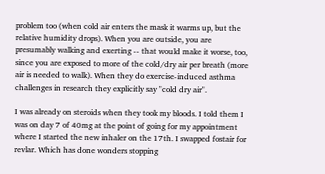problem too (when cold air enters the mask it warms up, but the relative humidity drops). When you are outside, you are presumably walking and exerting -- that would make it worse, too, since you are exposed to more of the cold/dry air per breath (more air is needed to walk). When they do exercise-induced asthma challenges in research they explicitly say "cold dry air".

I was already on steroids when they took my bloods. I told them I was on day 7 of 40mg at the point of going for my appointment where I started the new inhaler on the 17th. I swapped fostair for revlar. Which has done wonders stopping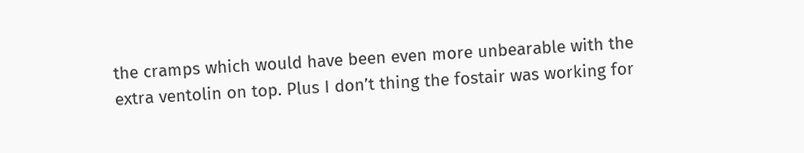the cramps which would have been even more unbearable with the extra ventolin on top. Plus I don’t thing the fostair was working for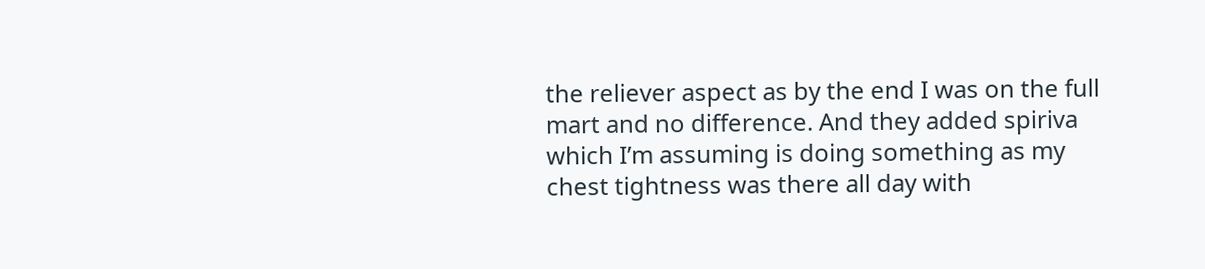the reliever aspect as by the end I was on the full mart and no difference. And they added spiriva which I’m assuming is doing something as my chest tightness was there all day with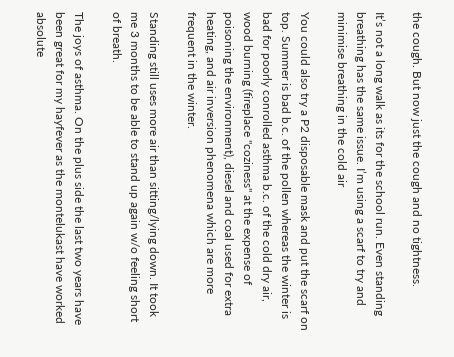the cough. But now just the cough and no tightness.

It’s not a long walk as its for the school run. Even standing breathing has the same issue. I’m using a scarf to try and minimise breathing in the cold air

You could also try a P2 disposable mask and put the scarf on top. Summer is bad b.c. of the pollen whereas the winter is bad for poorly conrolled asthma b.c. of the cold dry air, wood burning (fireplace "coziness" at the expense of poisoning the environment), diesel and coal used for extra heating, and air inversion phenomena which are more frequent in the winter.

Standing still uses more air than sitting/lying down. It took me 3 months to be able to stand up again w/o feeling short of breath.

The joys of asthma. On the plus side the last two years have been great for my hayfever as the montelukast have worked absolute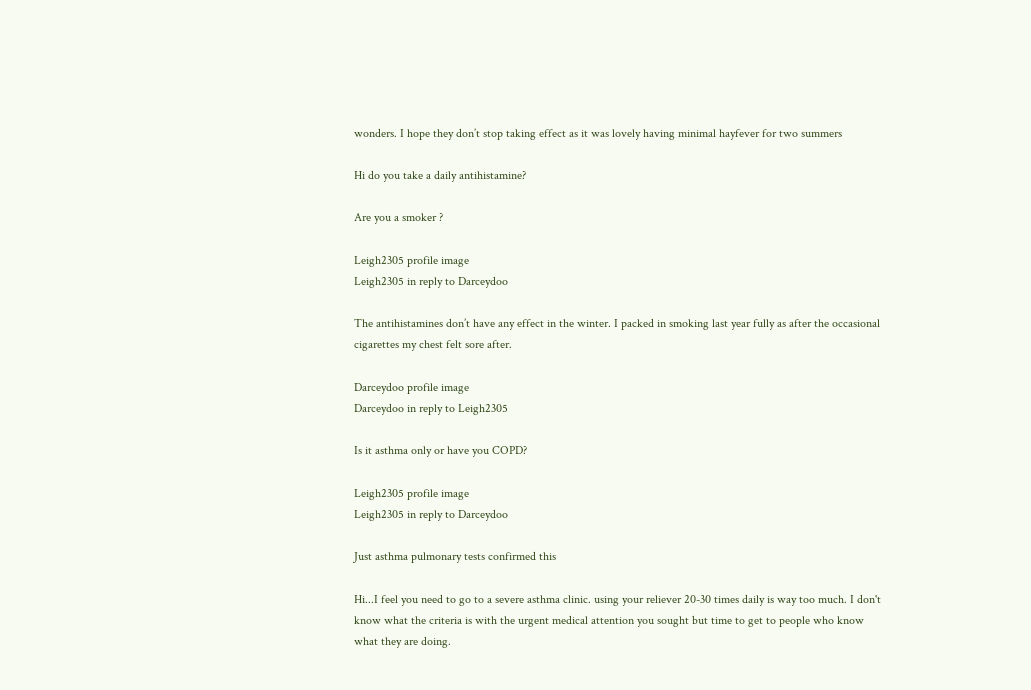wonders. I hope they don’t stop taking effect as it was lovely having minimal hayfever for two summers

Hi do you take a daily antihistamine?

Are you a smoker ?

Leigh2305 profile image
Leigh2305 in reply to Darceydoo

The antihistamines don’t have any effect in the winter. I packed in smoking last year fully as after the occasional cigarettes my chest felt sore after.

Darceydoo profile image
Darceydoo in reply to Leigh2305

Is it asthma only or have you COPD?

Leigh2305 profile image
Leigh2305 in reply to Darceydoo

Just asthma pulmonary tests confirmed this

Hi...I feel you need to go to a severe asthma clinic. using your reliever 20-30 times daily is way too much. I don't know what the criteria is with the urgent medical attention you sought but time to get to people who know what they are doing.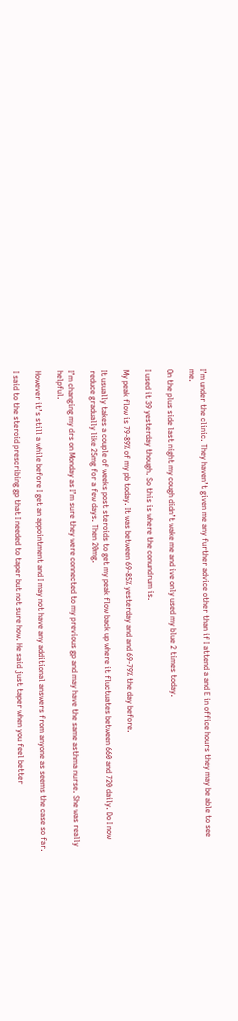I’m under the clinic. They haven’t given me any further advice other than if I attend a and E in office hours they may be able to see me.

On the plus side last night my cough didn’t wake me and ive only used my blue 2 times today.

I used it 39 yesterday though. So this is where the conundrum is.

My peak flow is 79-89% of my pb today. It was between 69-85% yesterday and and 69-79% the day before.

It usually takes a couple of weeks post steroids to get my peak flow back up where it fluctuates between 660 and 720 daily. Do I now reduce gradually like 25mg for a few days. Then 20mg.

I’m changing my drs on Monday as I’m sure they were connected to my previous gp and may have the same asthma nurse. She was really helpful.

However it’s still a while before I get an appointment and I may not have any additional answers from anyone as seems the case so far.

I said to the steroid prescribing gp that I needed to taper but not sure how. He said just taper when you feel better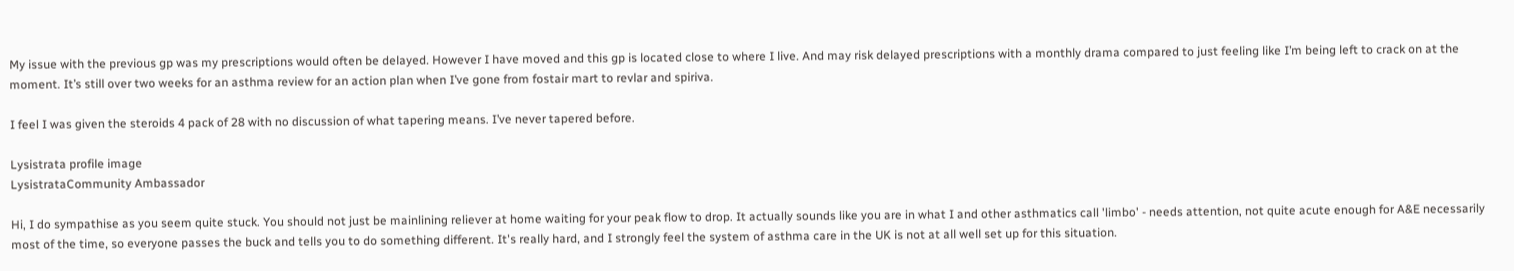My issue with the previous gp was my prescriptions would often be delayed. However I have moved and this gp is located close to where I live. And may risk delayed prescriptions with a monthly drama compared to just feeling like I’m being left to crack on at the moment. It’s still over two weeks for an asthma review for an action plan when I’ve gone from fostair mart to revlar and spiriva.

I feel I was given the steroids 4 pack of 28 with no discussion of what tapering means. I’ve never tapered before.

Lysistrata profile image
LysistrataCommunity Ambassador

Hi, I do sympathise as you seem quite stuck. You should not just be mainlining reliever at home waiting for your peak flow to drop. It actually sounds like you are in what I and other asthmatics call 'limbo' - needs attention, not quite acute enough for A&E necessarily most of the time, so everyone passes the buck and tells you to do something different. It's really hard, and I strongly feel the system of asthma care in the UK is not at all well set up for this situation.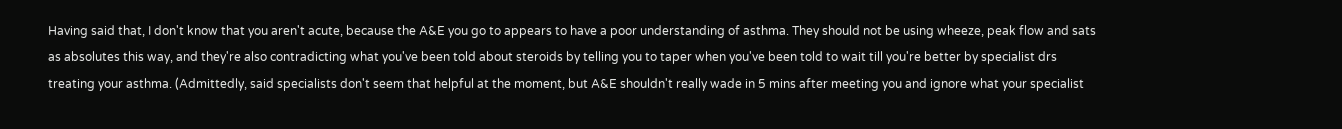Having said that, I don't know that you aren't acute, because the A&E you go to appears to have a poor understanding of asthma. They should not be using wheeze, peak flow and sats as absolutes this way, and they're also contradicting what you've been told about steroids by telling you to taper when you've been told to wait till you're better by specialist drs treating your asthma. (Admittedly, said specialists don't seem that helpful at the moment, but A&E shouldn't really wade in 5 mins after meeting you and ignore what your specialist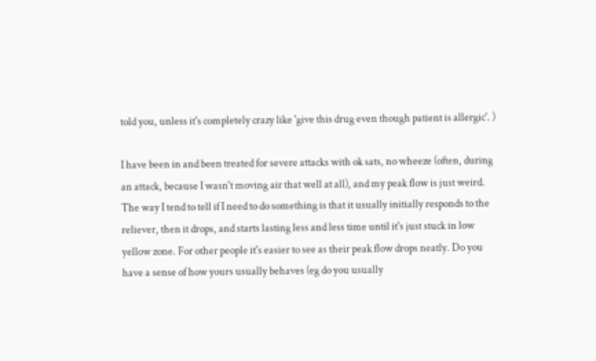told you, unless it's completely crazy like 'give this drug even though patient is allergic'. )

I have been in and been treated for severe attacks with ok sats, no wheeze (often, during an attack, because I wasn't moving air that well at all), and my peak flow is just weird. The way I tend to tell if I need to do something is that it usually initially responds to the reliever, then it drops, and starts lasting less and less time until it's just stuck in low yellow zone. For other people it's easier to see as their peak flow drops neatly. Do you have a sense of how yours usually behaves (eg do you usually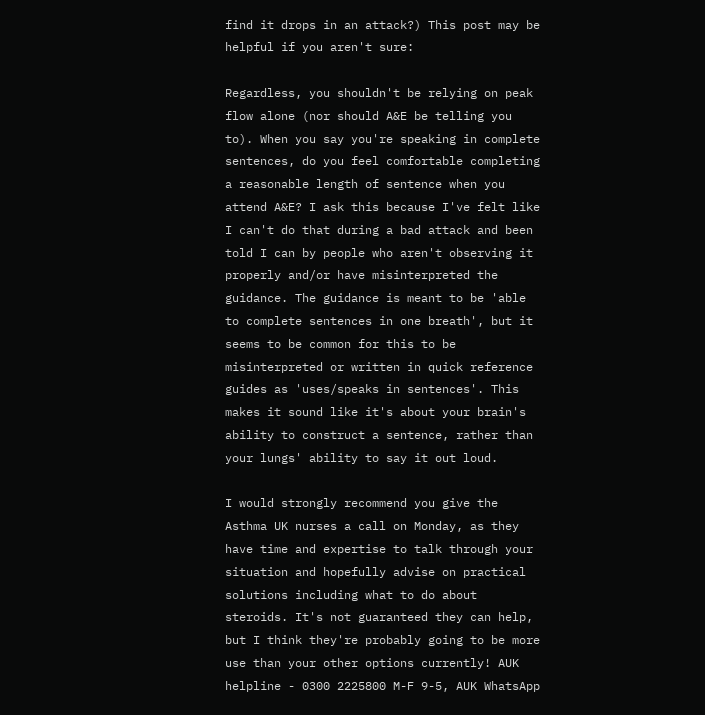find it drops in an attack?) This post may be helpful if you aren't sure:

Regardless, you shouldn't be relying on peak flow alone (nor should A&E be telling you to). When you say you're speaking in complete sentences, do you feel comfortable completing a reasonable length of sentence when you attend A&E? I ask this because I've felt like I can't do that during a bad attack and been told I can by people who aren't observing it properly and/or have misinterpreted the guidance. The guidance is meant to be 'able to complete sentences in one breath', but it seems to be common for this to be misinterpreted or written in quick reference guides as 'uses/speaks in sentences'. This makes it sound like it's about your brain's ability to construct a sentence, rather than your lungs' ability to say it out loud.

I would strongly recommend you give the Asthma UK nurses a call on Monday, as they have time and expertise to talk through your situation and hopefully advise on practical solutions including what to do about steroids. It's not guaranteed they can help, but I think they're probably going to be more use than your other options currently! AUK helpline - 0300 2225800 M-F 9-5, AUK WhatsApp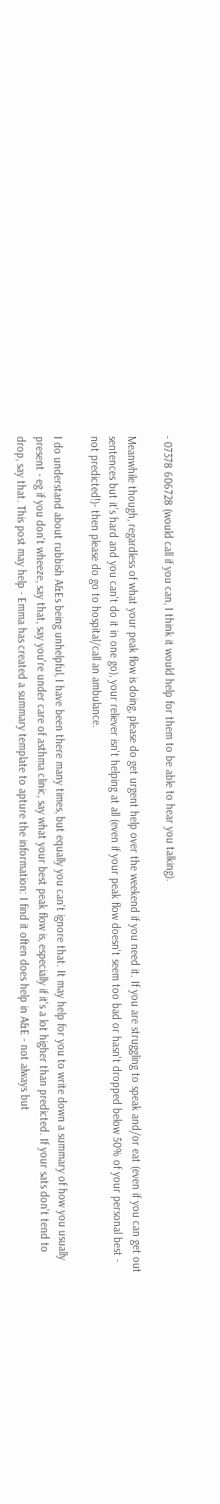- 07378 606728 (would call if you can, I think it would help for them to be able to hear you talking).

Meanwhile though, regardless of what your peak flow is doing, please do get urgent help over the weekend if you need it. If you are struggling to speak and/or eat (even if you can get out sentences but it's hard and you can't do it in one go), your reliever isn't helping at all (even if your peak flow doesn't seem too bad or hasn't dropped below 50% of your personal best - not predicted!)- then please do go to hospital/call an ambulance.

I do understand about rubbish A&Es being unhelpful, I have been there many times, but equally you can't ignore that. It may help for you to write down a summary of how you usually present - eg if you don't wheeze, say that, say you're under care of asthma clinic, say what your best peak flow is, especially if it's a lot higher than predicted. If your sats don't tend to drop, say that. This post may help - Emma has created a summary template to apture the information: I find it often does help in A&E - not always but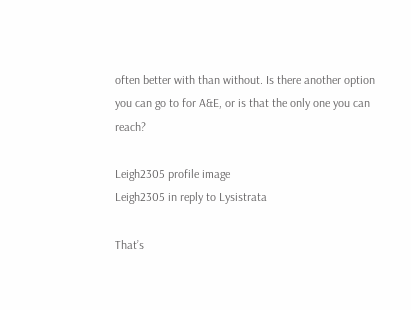often better with than without. Is there another option you can go to for A&E, or is that the only one you can reach?

Leigh2305 profile image
Leigh2305 in reply to Lysistrata

That’s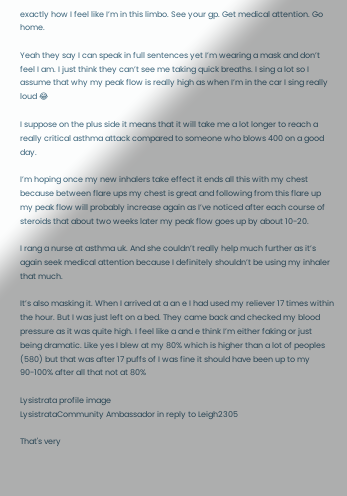exactly how I feel like I’m in this limbo. See your gp. Get medical attention. Go home.

Yeah they say I can speak in full sentences yet I’m wearing a mask and don’t feel I am. I just think they can’t see me taking quick breaths. I sing a lot so I assume that why my peak flow is really high as when I’m in the car I sing really loud 😂

I suppose on the plus side it means that it will take me a lot longer to reach a really critical asthma attack compared to someone who blows 400 on a good day.

I’m hoping once my new inhalers take effect it ends all this with my chest because between flare ups my chest is great and following from this flare up my peak flow will probably increase again as I’ve noticed after each course of steroids that about two weeks later my peak flow goes up by about 10-20.

I rang a nurse at asthma uk. And she couldn’t really help much further as it’s again seek medical attention because I definitely shouldn’t be using my inhaler that much.

It’s also masking it. When I arrived at a an e I had used my reliever 17 times within the hour. But I was just left on a bed. They came back and checked my blood pressure as it was quite high. I feel like a and e think I’m either faking or just being dramatic. Like yes I blew at my 80% which is higher than a lot of peoples (580) but that was after 17 puffs of I was fine it should have been up to my 90-100% after all that not at 80%

Lysistrata profile image
LysistrataCommunity Ambassador in reply to Leigh2305

That's very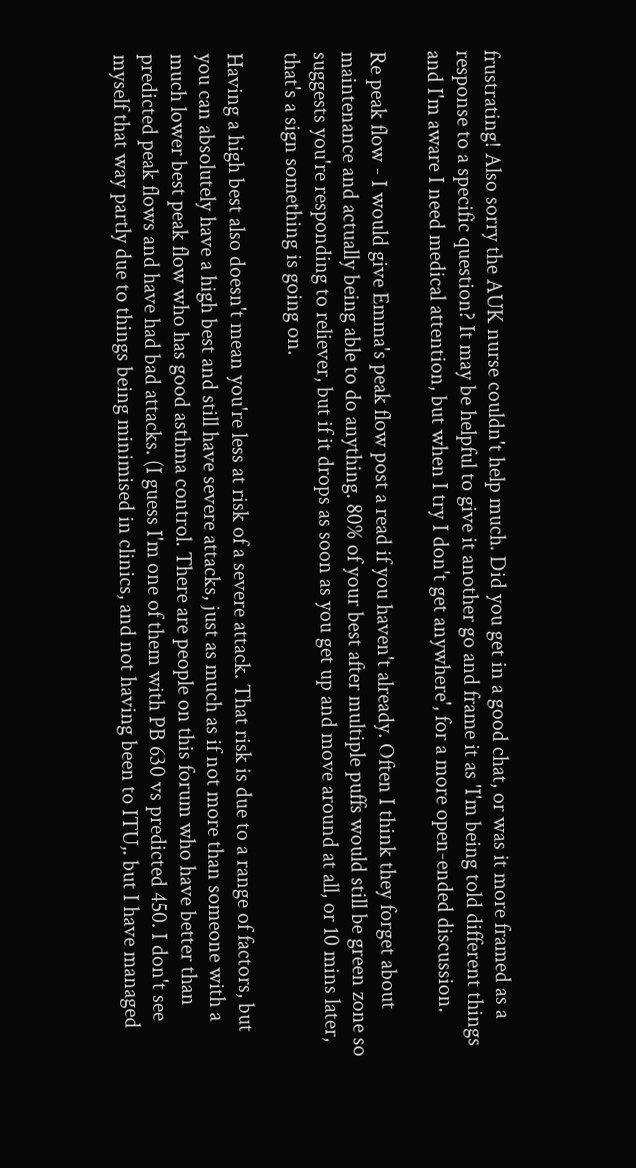frustrating! Also sorry the AUK nurse couldn't help much. Did you get in a good chat, or was it more framed as a response to a specific question? It may be helpful to give it another go and frame it as 'I'm being told different things and I'm aware I need medical attention, but when I try I don't get anywhere', for a more open-ended discussion.

Re peak flow - I would give Emma's peak flow post a read if you haven't already. Often I think they forget about maintenance and actually being able to do anything. 80% of your best after multiple puffs would still be green zone so suggests you're responding to reliever, but if it drops as soon as you get up and move around at all, or 10 mins later, that's a sign something is going on.

Having a high best also doesn't mean you're less at risk of a severe attack. That risk is due to a range of factors, but you can absolutely have a high best and still have severe attacks, just as much as if not more than someone with a much lower best peak flow who has good asthma control. There are people on this forum who have better than predicted peak flows and have had bad attacks. (I guess I'm one of them with PB 630 vs predicted 450. I don't see myself that way partly due to things being minimised in clinics, and not having been to ITU,. but I have managed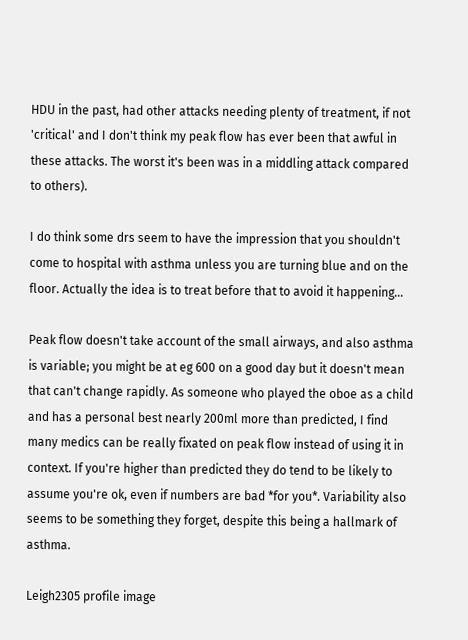HDU in the past, had other attacks needing plenty of treatment, if not 'critical' and I don't think my peak flow has ever been that awful in these attacks. The worst it's been was in a middling attack compared to others).

I do think some drs seem to have the impression that you shouldn't come to hospital with asthma unless you are turning blue and on the floor. Actually the idea is to treat before that to avoid it happening...

Peak flow doesn't take account of the small airways, and also asthma is variable; you might be at eg 600 on a good day but it doesn't mean that can't change rapidly. As someone who played the oboe as a child and has a personal best nearly 200ml more than predicted, I find many medics can be really fixated on peak flow instead of using it in context. If you're higher than predicted they do tend to be likely to assume you're ok, even if numbers are bad *for you*. Variability also seems to be something they forget, despite this being a hallmark of asthma.

Leigh2305 profile image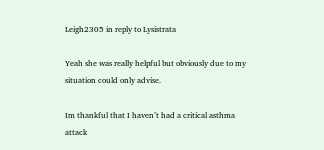Leigh2305 in reply to Lysistrata

Yeah she was really helpful but obviously due to my situation could only advise.

Im thankful that I haven’t had a critical asthma attack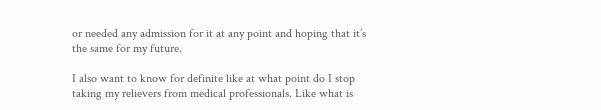or needed any admission for it at any point and hoping that it’s the same for my future.

I also want to know for definite like at what point do I stop taking my relievers from medical professionals. Like what is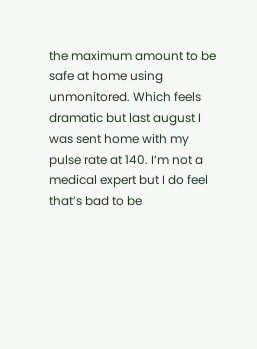the maximum amount to be safe at home using unmonitored. Which feels dramatic but last august I was sent home with my pulse rate at 140. I’m not a medical expert but I do feel that’s bad to be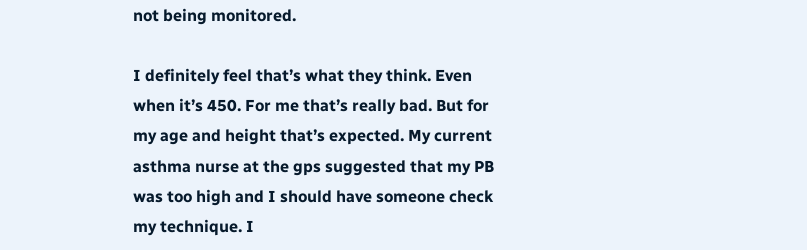not being monitored.

I definitely feel that’s what they think. Even when it’s 450. For me that’s really bad. But for my age and height that’s expected. My current asthma nurse at the gps suggested that my PB was too high and I should have someone check my technique. I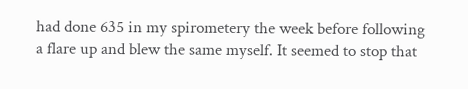had done 635 in my spirometery the week before following a flare up and blew the same myself. It seemed to stop that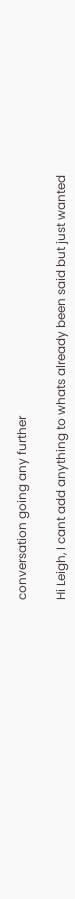conversation going any further

Hi Leigh, I cant add anything to whats already been said but just wanted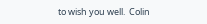to wish you well.  Colin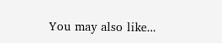You may also like...